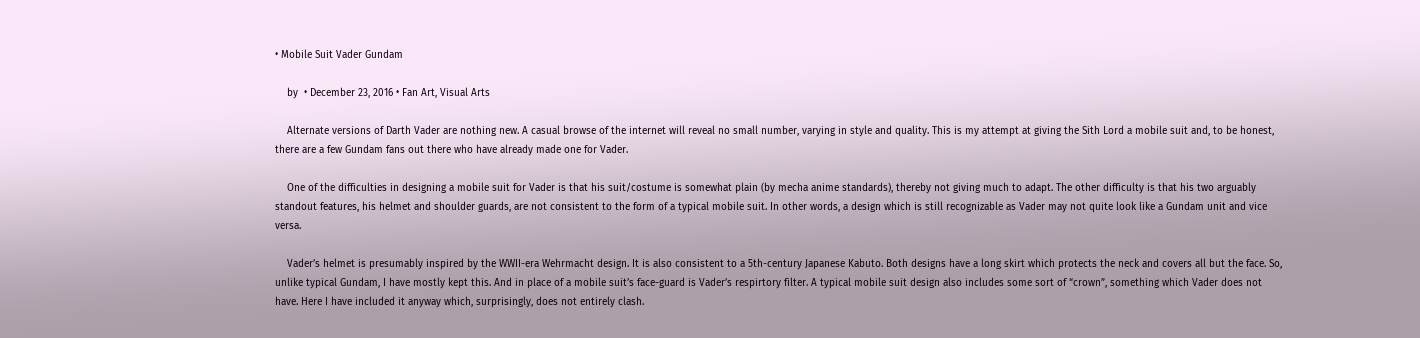• Mobile Suit Vader Gundam

    by  • December 23, 2016 • Fan Art, Visual Arts

    Alternate versions of Darth Vader are nothing new. A casual browse of the internet will reveal no small number, varying in style and quality. This is my attempt at giving the Sith Lord a mobile suit and, to be honest, there are a few Gundam fans out there who have already made one for Vader.

    One of the difficulties in designing a mobile suit for Vader is that his suit/costume is somewhat plain (by mecha anime standards), thereby not giving much to adapt. The other difficulty is that his two arguably standout features, his helmet and shoulder guards, are not consistent to the form of a typical mobile suit. In other words, a design which is still recognizable as Vader may not quite look like a Gundam unit and vice versa.

    Vader’s helmet is presumably inspired by the WWII-era Wehrmacht design. It is also consistent to a 5th-century Japanese Kabuto. Both designs have a long skirt which protects the neck and covers all but the face. So, unlike typical Gundam, I have mostly kept this. And in place of a mobile suit’s face-guard is Vader’s respirtory filter. A typical mobile suit design also includes some sort of “crown”, something which Vader does not have. Here I have included it anyway which, surprisingly, does not entirely clash.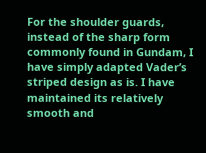For the shoulder guards, instead of the sharp form commonly found in Gundam, I have simply adapted Vader’s striped design as is. I have maintained its relatively smooth and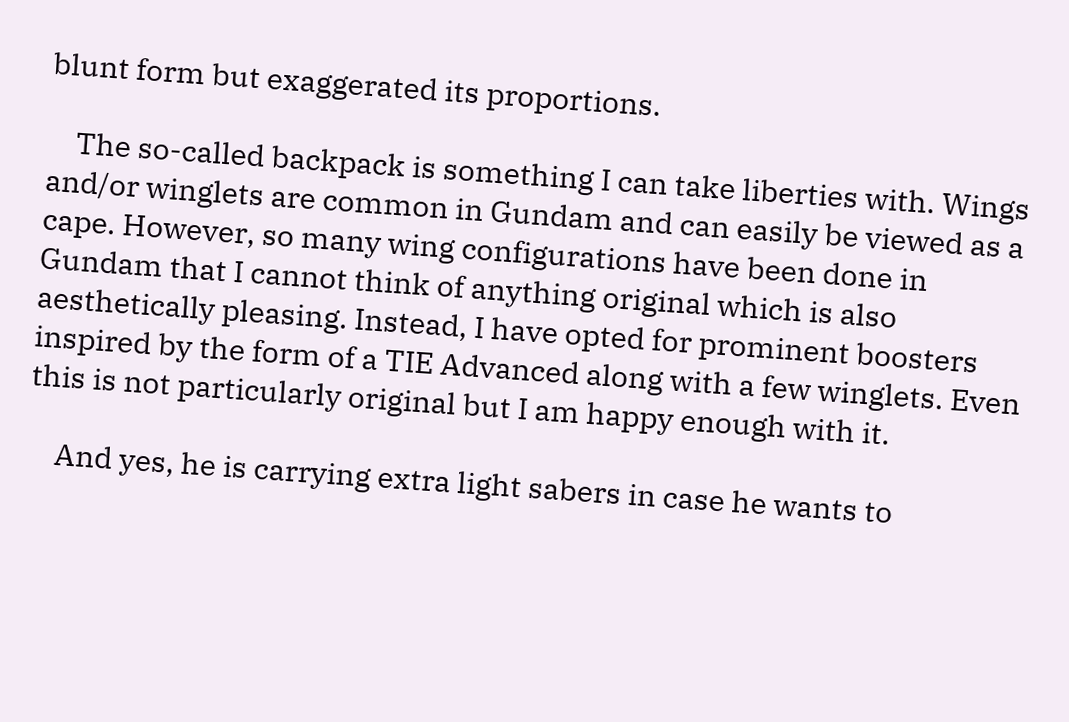blunt form but exaggerated its proportions.

    The so-called backpack is something I can take liberties with. Wings and/or winglets are common in Gundam and can easily be viewed as a cape. However, so many wing configurations have been done in Gundam that I cannot think of anything original which is also aesthetically pleasing. Instead, I have opted for prominent boosters inspired by the form of a TIE Advanced along with a few winglets. Even this is not particularly original but I am happy enough with it.

    And yes, he is carrying extra light sabers in case he wants to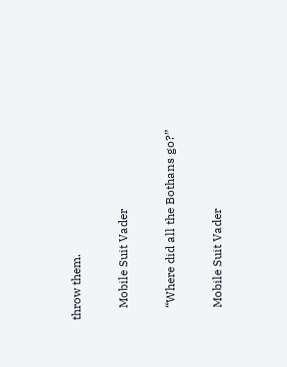throw them.

    Mobile Suit Vader

    “Where did all the Bothans go?”

    Mobile Suit Vader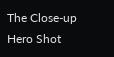The Close-up Hero Shot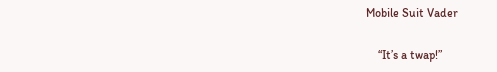Mobile Suit Vader

    “It’s a twap!”